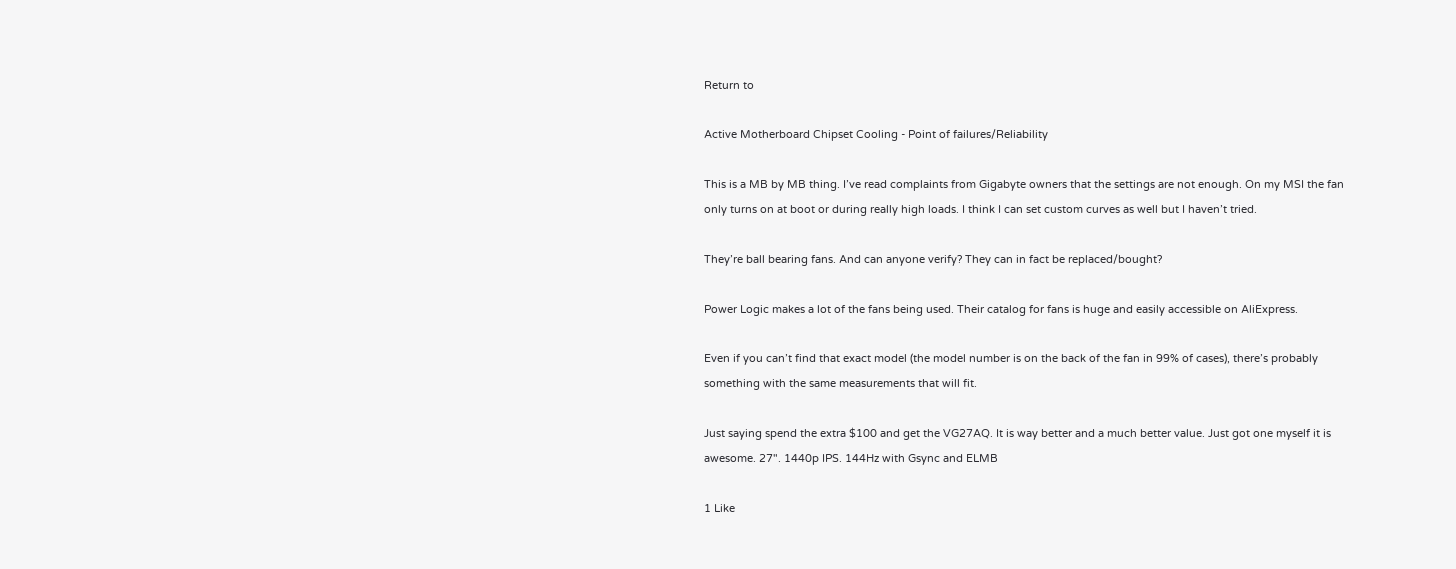Return to

Active Motherboard Chipset Cooling - Point of failures/Reliability

This is a MB by MB thing. I’ve read complaints from Gigabyte owners that the settings are not enough. On my MSI the fan only turns on at boot or during really high loads. I think I can set custom curves as well but I haven’t tried.

They’re ball bearing fans. And can anyone verify? They can in fact be replaced/bought?

Power Logic makes a lot of the fans being used. Their catalog for fans is huge and easily accessible on AliExpress.

Even if you can’t find that exact model (the model number is on the back of the fan in 99% of cases), there’s probably something with the same measurements that will fit.

Just saying spend the extra $100 and get the VG27AQ. It is way better and a much better value. Just got one myself it is awesome. 27". 1440p IPS. 144Hz with Gsync and ELMB

1 Like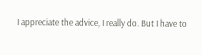I appreciate the advice, I really do. But I have to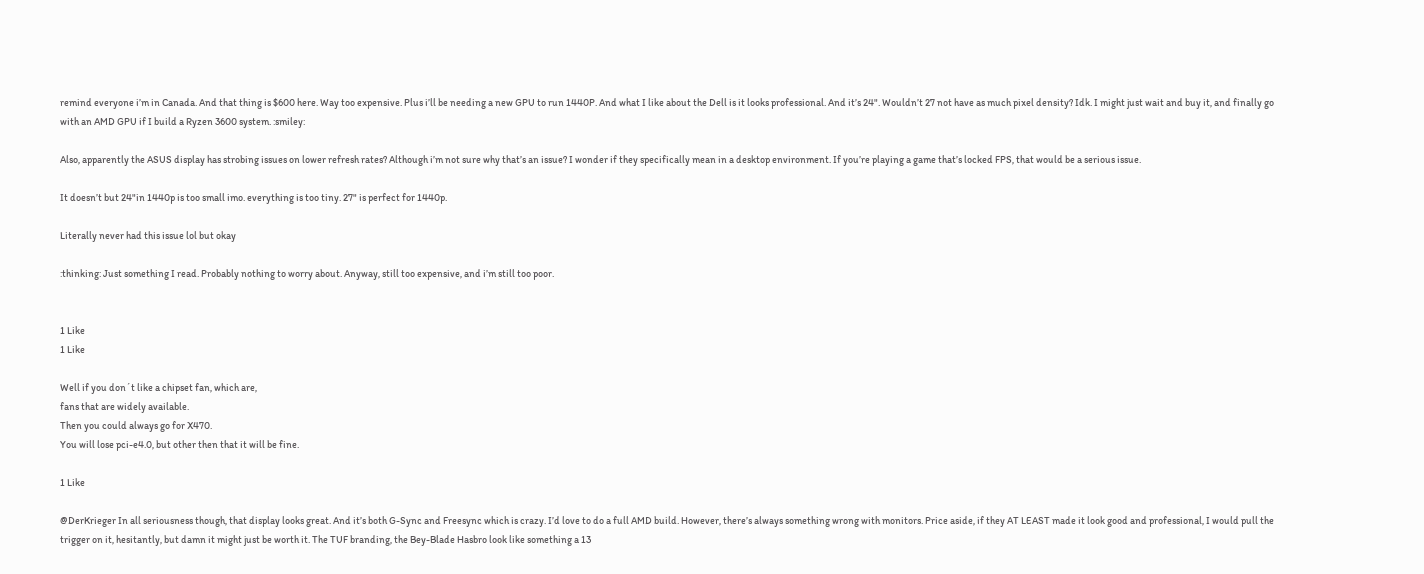remind everyone i’m in Canada. And that thing is $600 here. Way too expensive. Plus i’ll be needing a new GPU to run 1440P. And what I like about the Dell is it looks professional. And it’s 24". Wouldn’t 27 not have as much pixel density? Idk. I might just wait and buy it, and finally go with an AMD GPU if I build a Ryzen 3600 system. :smiley:

Also, apparently the ASUS display has strobing issues on lower refresh rates? Although i’m not sure why that’s an issue? I wonder if they specifically mean in a desktop environment. If you’re playing a game that’s locked FPS, that would be a serious issue.

It doesn’t but 24"in 1440p is too small imo. everything is too tiny. 27" is perfect for 1440p.

Literally never had this issue lol but okay

:thinking: Just something I read. Probably nothing to worry about. Anyway, still too expensive, and i’m still too poor.


1 Like
1 Like

Well if you don´t like a chipset fan, which are,
fans that are widely available.
Then you could always go for X470.
You will lose pci-e4.0, but other then that it will be fine.

1 Like

@DerKrieger In all seriousness though, that display looks great. And it’s both G-Sync and Freesync which is crazy. I’d love to do a full AMD build. However, there’s always something wrong with monitors. Price aside, if they AT LEAST made it look good and professional, I would pull the trigger on it, hesitantly, but damn it might just be worth it. The TUF branding, the Bey-Blade Hasbro look like something a 13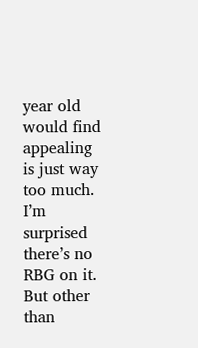year old would find appealing is just way too much. I’m surprised there’s no RBG on it. But other than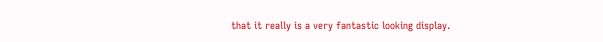that it really is a very fantastic looking display.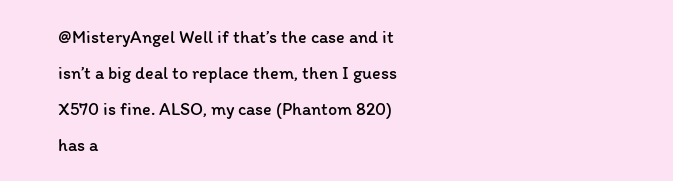@MisteryAngel Well if that’s the case and it isn’t a big deal to replace them, then I guess X570 is fine. ALSO, my case (Phantom 820) has a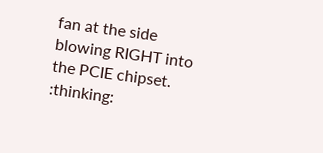fan at the side blowing RIGHT into the PCIE chipset. :thinking: